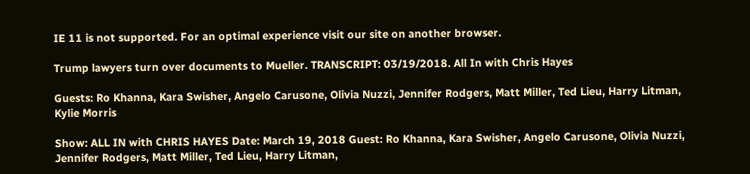IE 11 is not supported. For an optimal experience visit our site on another browser.

Trump lawyers turn over documents to Mueller. TRANSCRIPT: 03/19/2018. All In with Chris Hayes

Guests: Ro Khanna, Kara Swisher, Angelo Carusone, Olivia Nuzzi, Jennifer Rodgers, Matt Miller, Ted Lieu, Harry Litman, Kylie Morris

Show: ALL IN with CHRIS HAYES Date: March 19, 2018 Guest: Ro Khanna, Kara Swisher, Angelo Carusone, Olivia Nuzzi, Jennifer Rodgers, Matt Miller, Ted Lieu, Harry Litman,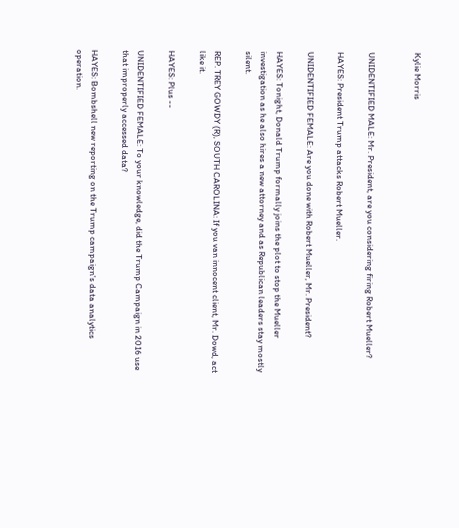Kylie Morris


UNIDENTIFIED MALE: Mr. President, are you considering firing Robert Mueller?

HAYES: President Trump attacks Robert Mueller.

UNIDENTIFIED FEMALE: Are you done with Robert Mueller, Mr. President?

HAYES: Tonight, Donald Trump formally joins the plot to stop the Mueller investigation as he also hires a new attorney and as Republican leaders stay mostly silent.

REP. TREY GOWDY (R), SOUTH CAROLINA: If you van innocent client, Mr. Dowd, act like it.

HAYES: Plus --

UNIDENTIFIED FEMALE: To your knowledge, did the Trump Campaign in 2016 use that improperly accessed data?

HAYES: Bombshell new reporting on the Trump campaign's data analytics operation.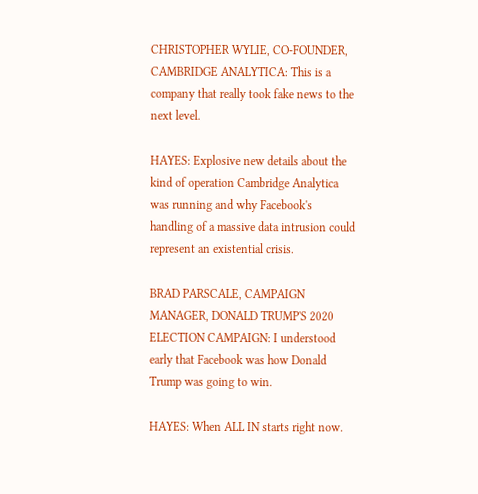CHRISTOPHER WYLIE, CO-FOUNDER, CAMBRIDGE ANALYTICA: This is a company that really took fake news to the next level.

HAYES: Explosive new details about the kind of operation Cambridge Analytica was running and why Facebook's handling of a massive data intrusion could represent an existential crisis.

BRAD PARSCALE, CAMPAIGN MANAGER, DONALD TRUMP'S 2020 ELECTION CAMPAIGN: I understood early that Facebook was how Donald Trump was going to win.

HAYES: When ALL IN starts right now.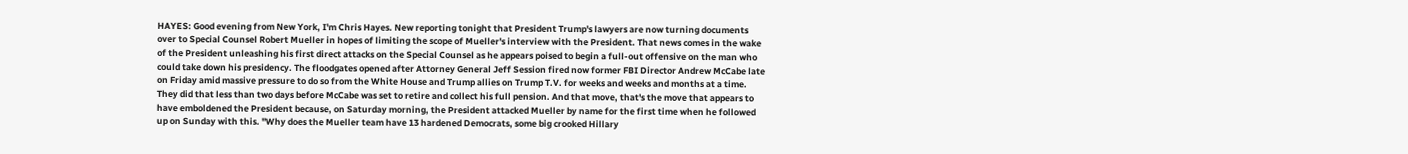HAYES: Good evening from New York, I'm Chris Hayes. New reporting tonight that President Trump's lawyers are now turning documents over to Special Counsel Robert Mueller in hopes of limiting the scope of Mueller's interview with the President. That news comes in the wake of the President unleashing his first direct attacks on the Special Counsel as he appears poised to begin a full-out offensive on the man who could take down his presidency. The floodgates opened after Attorney General Jeff Session fired now former FBI Director Andrew McCabe late on Friday amid massive pressure to do so from the White House and Trump allies on Trump T.V. for weeks and weeks and months at a time. They did that less than two days before McCabe was set to retire and collect his full pension. And that move, that's the move that appears to have emboldened the President because, on Saturday morning, the President attacked Mueller by name for the first time when he followed up on Sunday with this. "Why does the Mueller team have 13 hardened Democrats, some big crooked Hillary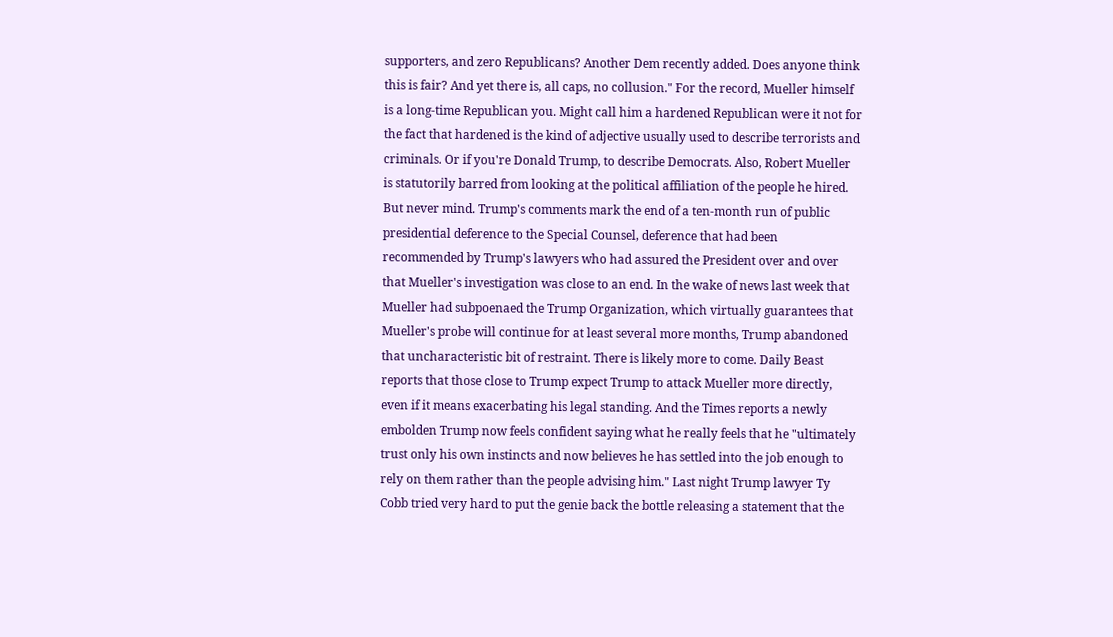supporters, and zero Republicans? Another Dem recently added. Does anyone think this is fair? And yet there is, all caps, no collusion." For the record, Mueller himself is a long-time Republican you. Might call him a hardened Republican were it not for the fact that hardened is the kind of adjective usually used to describe terrorists and criminals. Or if you're Donald Trump, to describe Democrats. Also, Robert Mueller is statutorily barred from looking at the political affiliation of the people he hired. But never mind. Trump's comments mark the end of a ten-month run of public presidential deference to the Special Counsel, deference that had been recommended by Trump's lawyers who had assured the President over and over that Mueller's investigation was close to an end. In the wake of news last week that Mueller had subpoenaed the Trump Organization, which virtually guarantees that Mueller's probe will continue for at least several more months, Trump abandoned that uncharacteristic bit of restraint. There is likely more to come. Daily Beast reports that those close to Trump expect Trump to attack Mueller more directly, even if it means exacerbating his legal standing. And the Times reports a newly embolden Trump now feels confident saying what he really feels that he "ultimately trust only his own instincts and now believes he has settled into the job enough to rely on them rather than the people advising him." Last night Trump lawyer Ty Cobb tried very hard to put the genie back the bottle releasing a statement that the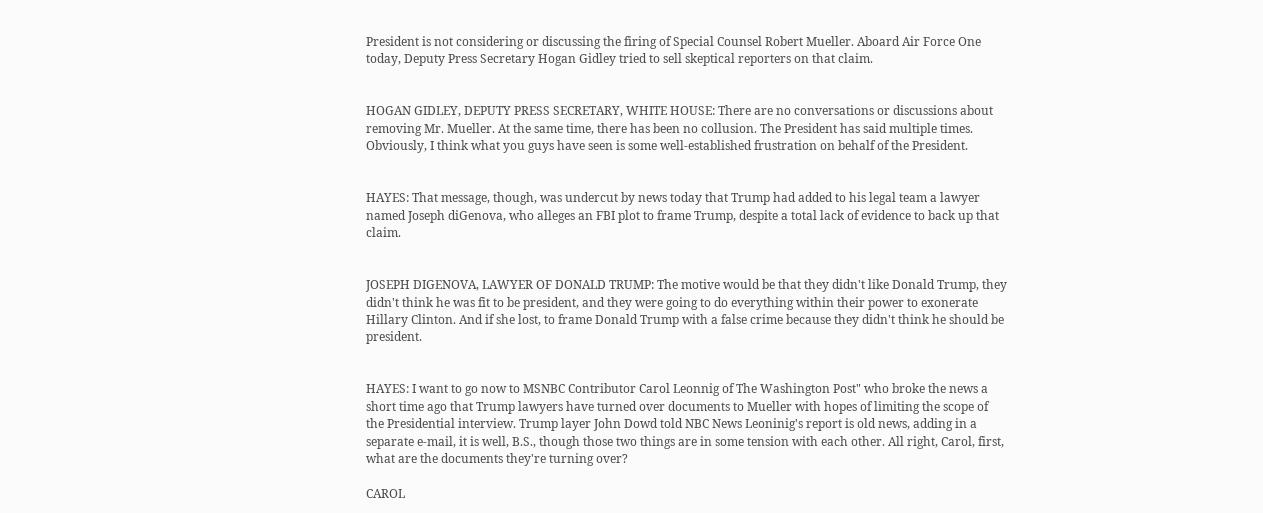President is not considering or discussing the firing of Special Counsel Robert Mueller. Aboard Air Force One today, Deputy Press Secretary Hogan Gidley tried to sell skeptical reporters on that claim.


HOGAN GIDLEY, DEPUTY PRESS SECRETARY, WHITE HOUSE: There are no conversations or discussions about removing Mr. Mueller. At the same time, there has been no collusion. The President has said multiple times. Obviously, I think what you guys have seen is some well-established frustration on behalf of the President.


HAYES: That message, though, was undercut by news today that Trump had added to his legal team a lawyer named Joseph diGenova, who alleges an FBI plot to frame Trump, despite a total lack of evidence to back up that claim.


JOSEPH DIGENOVA, LAWYER OF DONALD TRUMP: The motive would be that they didn't like Donald Trump, they didn't think he was fit to be president, and they were going to do everything within their power to exonerate Hillary Clinton. And if she lost, to frame Donald Trump with a false crime because they didn't think he should be president.


HAYES: I want to go now to MSNBC Contributor Carol Leonnig of The Washington Post" who broke the news a short time ago that Trump lawyers have turned over documents to Mueller with hopes of limiting the scope of the Presidential interview. Trump layer John Dowd told NBC News Leoninig's report is old news, adding in a separate e-mail, it is well, B.S., though those two things are in some tension with each other. All right, Carol, first, what are the documents they're turning over?

CAROL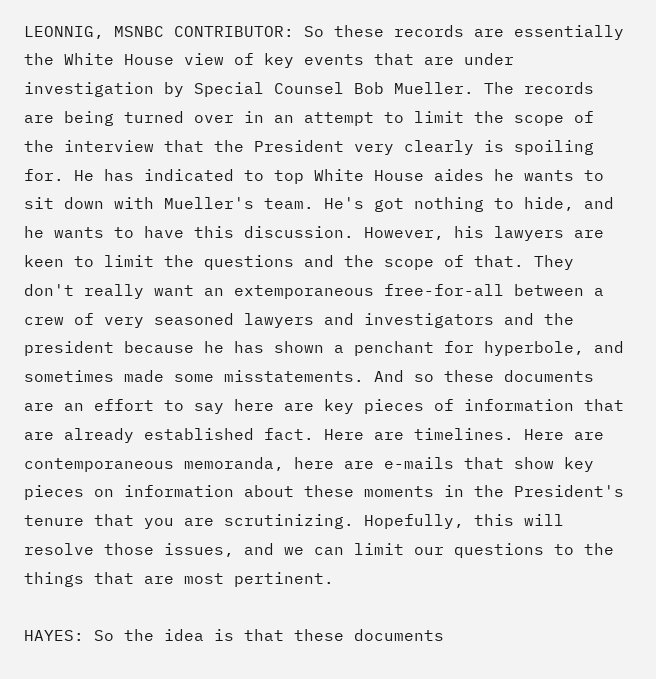LEONNIG, MSNBC CONTRIBUTOR: So these records are essentially the White House view of key events that are under investigation by Special Counsel Bob Mueller. The records are being turned over in an attempt to limit the scope of the interview that the President very clearly is spoiling for. He has indicated to top White House aides he wants to sit down with Mueller's team. He's got nothing to hide, and he wants to have this discussion. However, his lawyers are keen to limit the questions and the scope of that. They don't really want an extemporaneous free-for-all between a crew of very seasoned lawyers and investigators and the president because he has shown a penchant for hyperbole, and sometimes made some misstatements. And so these documents are an effort to say here are key pieces of information that are already established fact. Here are timelines. Here are contemporaneous memoranda, here are e-mails that show key pieces on information about these moments in the President's tenure that you are scrutinizing. Hopefully, this will resolve those issues, and we can limit our questions to the things that are most pertinent.

HAYES: So the idea is that these documents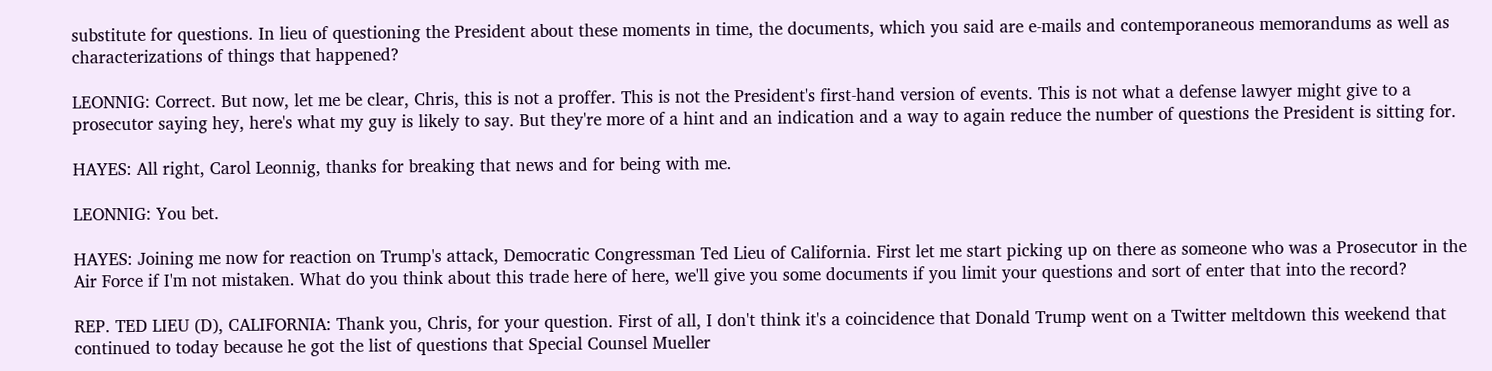substitute for questions. In lieu of questioning the President about these moments in time, the documents, which you said are e-mails and contemporaneous memorandums as well as characterizations of things that happened?

LEONNIG: Correct. But now, let me be clear, Chris, this is not a proffer. This is not the President's first-hand version of events. This is not what a defense lawyer might give to a prosecutor saying hey, here's what my guy is likely to say. But they're more of a hint and an indication and a way to again reduce the number of questions the President is sitting for.

HAYES: All right, Carol Leonnig, thanks for breaking that news and for being with me.

LEONNIG: You bet.

HAYES: Joining me now for reaction on Trump's attack, Democratic Congressman Ted Lieu of California. First let me start picking up on there as someone who was a Prosecutor in the Air Force if I'm not mistaken. What do you think about this trade here of here, we'll give you some documents if you limit your questions and sort of enter that into the record?

REP. TED LIEU (D), CALIFORNIA: Thank you, Chris, for your question. First of all, I don't think it's a coincidence that Donald Trump went on a Twitter meltdown this weekend that continued to today because he got the list of questions that Special Counsel Mueller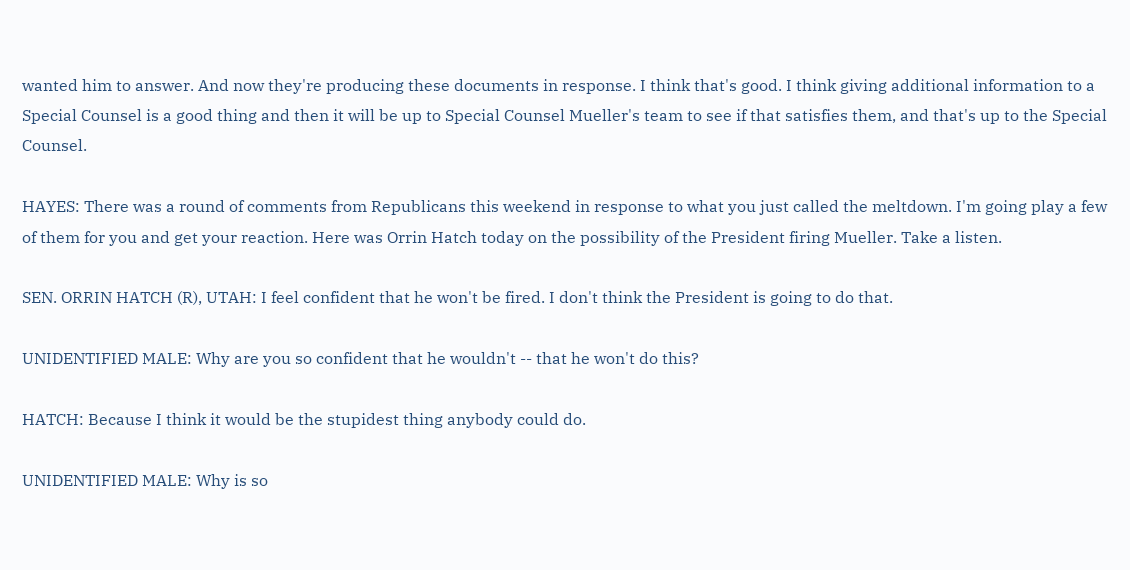wanted him to answer. And now they're producing these documents in response. I think that's good. I think giving additional information to a Special Counsel is a good thing and then it will be up to Special Counsel Mueller's team to see if that satisfies them, and that's up to the Special Counsel.

HAYES: There was a round of comments from Republicans this weekend in response to what you just called the meltdown. I'm going play a few of them for you and get your reaction. Here was Orrin Hatch today on the possibility of the President firing Mueller. Take a listen.

SEN. ORRIN HATCH (R), UTAH: I feel confident that he won't be fired. I don't think the President is going to do that.

UNIDENTIFIED MALE: Why are you so confident that he wouldn't -- that he won't do this?

HATCH: Because I think it would be the stupidest thing anybody could do.

UNIDENTIFIED MALE: Why is so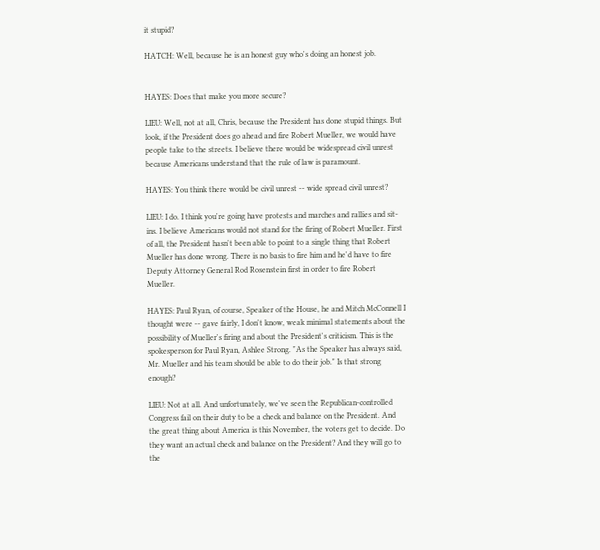it stupid?

HATCH: Well, because he is an honest guy who's doing an honest job.


HAYES: Does that make you more secure?

LIEU: Well, not at all, Chris, because the President has done stupid things. But look, if the President does go ahead and fire Robert Mueller, we would have people take to the streets. I believe there would be widespread civil unrest because Americans understand that the rule of law is paramount.

HAYES: You think there would be civil unrest -- wide spread civil unrest?

LIEU: I do. I think you're going have protests and marches and rallies and sit-ins. I believe Americans would not stand for the firing of Robert Mueller. First of all, the President hasn't been able to point to a single thing that Robert Mueller has done wrong. There is no basis to fire him and he'd have to fire Deputy Attorney General Rod Rosenstein first in order to fire Robert Mueller.

HAYES: Paul Ryan, of course, Speaker of the House, he and Mitch McConnell I thought were -- gave fairly, I don't know, weak minimal statements about the possibility of Mueller's firing and about the President's criticism. This is the spokesperson for Paul Ryan, Ashlee Strong. "As the Speaker has always said, Mr. Mueller and his team should be able to do their job." Is that strong enough?

LIEU: Not at all. And unfortunately, we've seen the Republican-controlled Congress fail on their duty to be a check and balance on the President. And the great thing about America is this November, the voters get to decide. Do they want an actual check and balance on the President? And they will go to the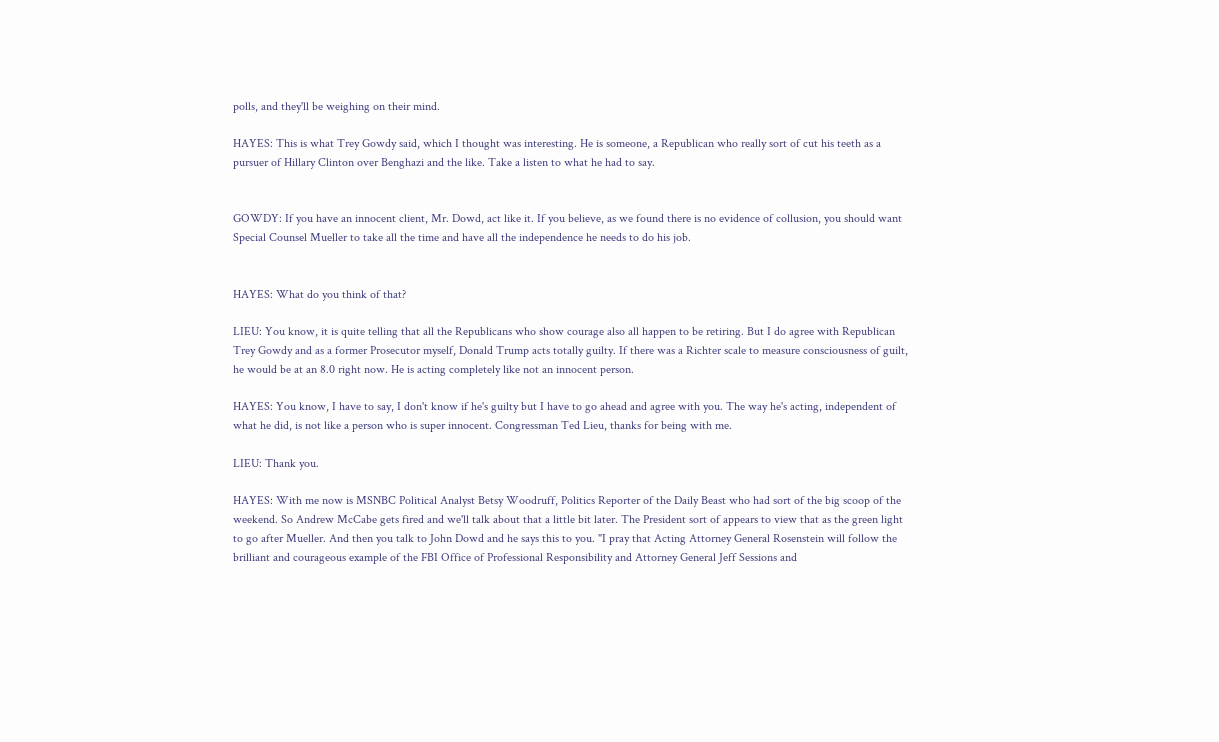polls, and they'll be weighing on their mind.

HAYES: This is what Trey Gowdy said, which I thought was interesting. He is someone, a Republican who really sort of cut his teeth as a pursuer of Hillary Clinton over Benghazi and the like. Take a listen to what he had to say.


GOWDY: If you have an innocent client, Mr. Dowd, act like it. If you believe, as we found there is no evidence of collusion, you should want Special Counsel Mueller to take all the time and have all the independence he needs to do his job.


HAYES: What do you think of that?

LIEU: You know, it is quite telling that all the Republicans who show courage also all happen to be retiring. But I do agree with Republican Trey Gowdy and as a former Prosecutor myself, Donald Trump acts totally guilty. If there was a Richter scale to measure consciousness of guilt, he would be at an 8.0 right now. He is acting completely like not an innocent person.

HAYES: You know, I have to say, I don't know if he's guilty but I have to go ahead and agree with you. The way he's acting, independent of what he did, is not like a person who is super innocent. Congressman Ted Lieu, thanks for being with me.

LIEU: Thank you.

HAYES: With me now is MSNBC Political Analyst Betsy Woodruff, Politics Reporter of the Daily Beast who had sort of the big scoop of the weekend. So Andrew McCabe gets fired and we'll talk about that a little bit later. The President sort of appears to view that as the green light to go after Mueller. And then you talk to John Dowd and he says this to you. "I pray that Acting Attorney General Rosenstein will follow the brilliant and courageous example of the FBI Office of Professional Responsibility and Attorney General Jeff Sessions and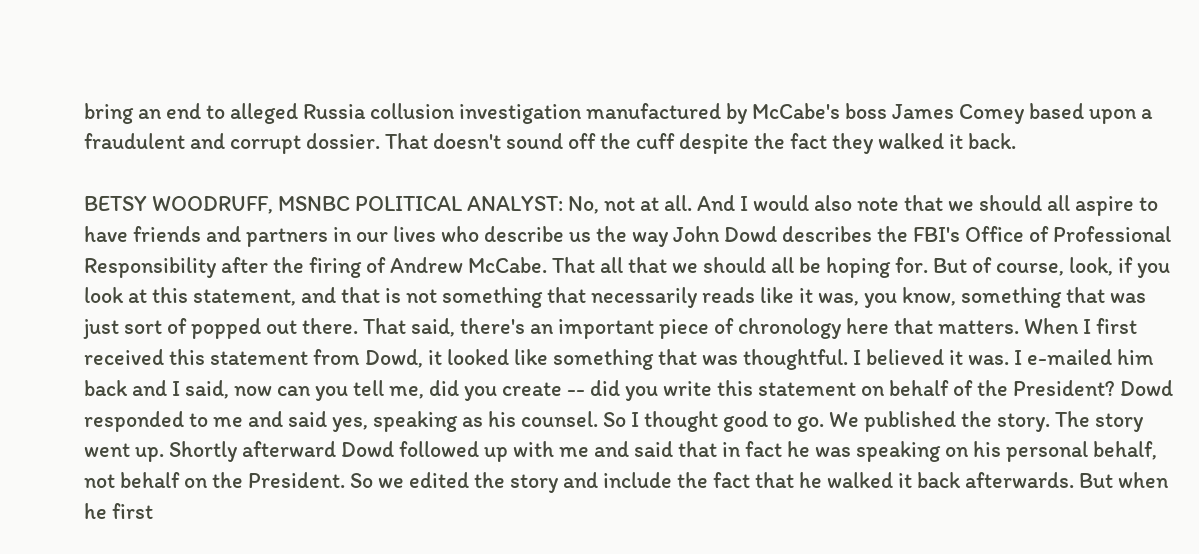bring an end to alleged Russia collusion investigation manufactured by McCabe's boss James Comey based upon a fraudulent and corrupt dossier. That doesn't sound off the cuff despite the fact they walked it back.

BETSY WOODRUFF, MSNBC POLITICAL ANALYST: No, not at all. And I would also note that we should all aspire to have friends and partners in our lives who describe us the way John Dowd describes the FBI's Office of Professional Responsibility after the firing of Andrew McCabe. That all that we should all be hoping for. But of course, look, if you look at this statement, and that is not something that necessarily reads like it was, you know, something that was just sort of popped out there. That said, there's an important piece of chronology here that matters. When I first received this statement from Dowd, it looked like something that was thoughtful. I believed it was. I e-mailed him back and I said, now can you tell me, did you create -- did you write this statement on behalf of the President? Dowd responded to me and said yes, speaking as his counsel. So I thought good to go. We published the story. The story went up. Shortly afterward Dowd followed up with me and said that in fact he was speaking on his personal behalf, not behalf on the President. So we edited the story and include the fact that he walked it back afterwards. But when he first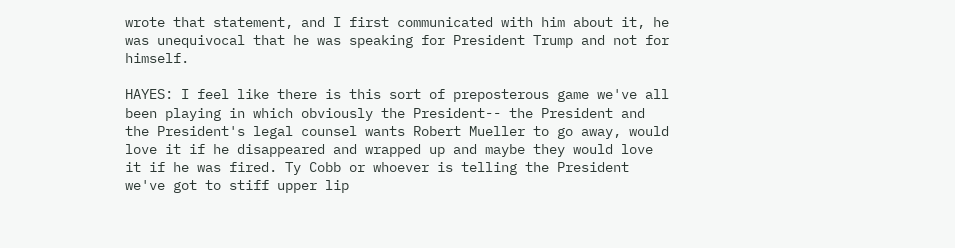wrote that statement, and I first communicated with him about it, he was unequivocal that he was speaking for President Trump and not for himself.

HAYES: I feel like there is this sort of preposterous game we've all been playing in which obviously the President-- the President and the President's legal counsel wants Robert Mueller to go away, would love it if he disappeared and wrapped up and maybe they would love it if he was fired. Ty Cobb or whoever is telling the President we've got to stiff upper lip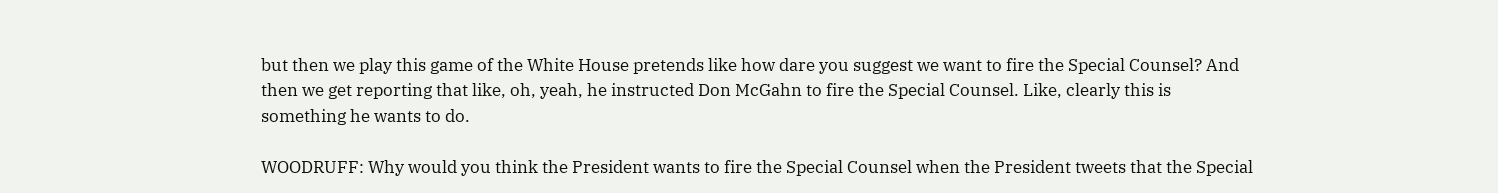but then we play this game of the White House pretends like how dare you suggest we want to fire the Special Counsel? And then we get reporting that like, oh, yeah, he instructed Don McGahn to fire the Special Counsel. Like, clearly this is something he wants to do.

WOODRUFF: Why would you think the President wants to fire the Special Counsel when the President tweets that the Special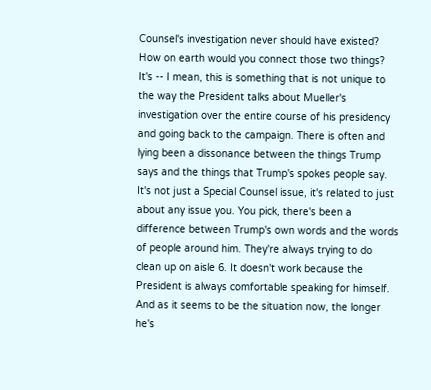Counsel's investigation never should have existed? How on earth would you connect those two things? It's -- I mean, this is something that is not unique to the way the President talks about Mueller's investigation over the entire course of his presidency and going back to the campaign. There is often and lying been a dissonance between the things Trump says and the things that Trump's spokes people say. It's not just a Special Counsel issue, it's related to just about any issue you. You pick, there's been a difference between Trump's own words and the words of people around him. They're always trying to do clean up on aisle 6. It doesn't work because the President is always comfortable speaking for himself. And as it seems to be the situation now, the longer he's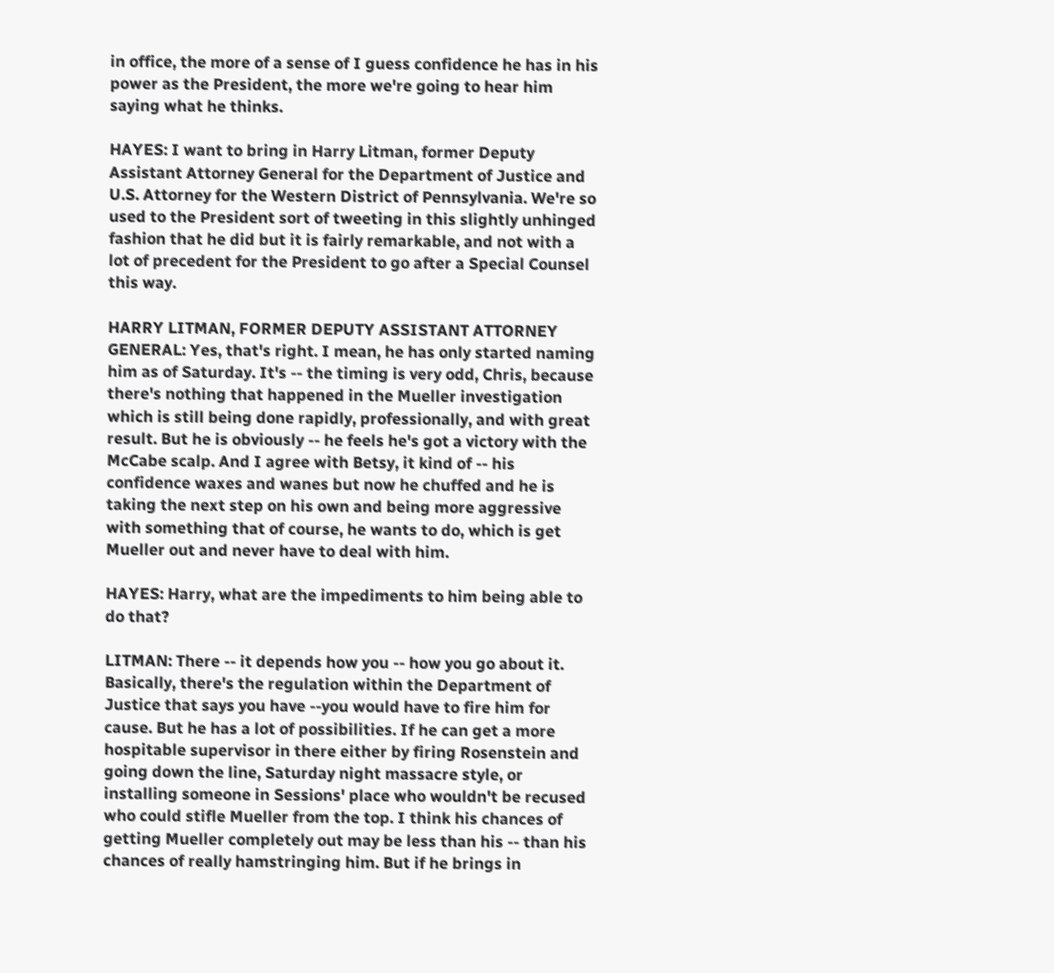in office, the more of a sense of I guess confidence he has in his power as the President, the more we're going to hear him saying what he thinks.

HAYES: I want to bring in Harry Litman, former Deputy Assistant Attorney General for the Department of Justice and U.S. Attorney for the Western District of Pennsylvania. We're so used to the President sort of tweeting in this slightly unhinged fashion that he did but it is fairly remarkable, and not with a lot of precedent for the President to go after a Special Counsel this way.

HARRY LITMAN, FORMER DEPUTY ASSISTANT ATTORNEY GENERAL: Yes, that's right. I mean, he has only started naming him as of Saturday. It's -- the timing is very odd, Chris, because there's nothing that happened in the Mueller investigation which is still being done rapidly, professionally, and with great result. But he is obviously -- he feels he's got a victory with the McCabe scalp. And I agree with Betsy, it kind of -- his confidence waxes and wanes but now he chuffed and he is taking the next step on his own and being more aggressive with something that of course, he wants to do, which is get Mueller out and never have to deal with him.

HAYES: Harry, what are the impediments to him being able to do that?

LITMAN: There -- it depends how you -- how you go about it. Basically, there's the regulation within the Department of Justice that says you have --you would have to fire him for cause. But he has a lot of possibilities. If he can get a more hospitable supervisor in there either by firing Rosenstein and going down the line, Saturday night massacre style, or installing someone in Sessions' place who wouldn't be recused who could stifle Mueller from the top. I think his chances of getting Mueller completely out may be less than his -- than his chances of really hamstringing him. But if he brings in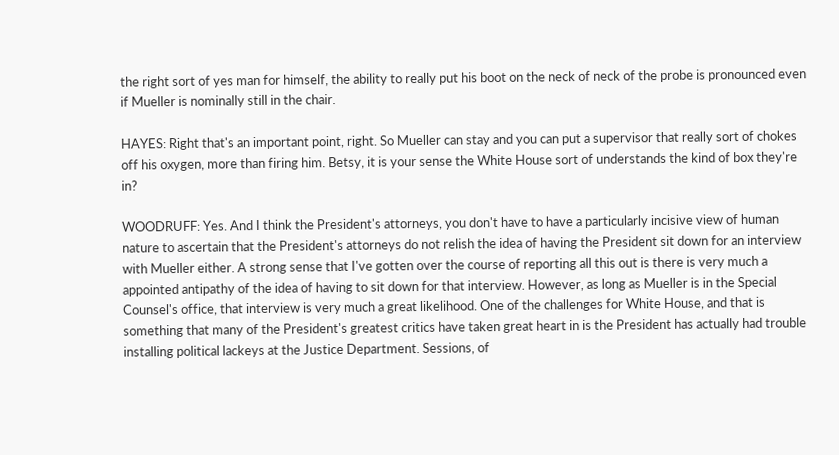the right sort of yes man for himself, the ability to really put his boot on the neck of neck of the probe is pronounced even if Mueller is nominally still in the chair.

HAYES: Right that's an important point, right. So Mueller can stay and you can put a supervisor that really sort of chokes off his oxygen, more than firing him. Betsy, it is your sense the White House sort of understands the kind of box they're in?

WOODRUFF: Yes. And I think the President's attorneys, you don't have to have a particularly incisive view of human nature to ascertain that the President's attorneys do not relish the idea of having the President sit down for an interview with Mueller either. A strong sense that I've gotten over the course of reporting all this out is there is very much a appointed antipathy of the idea of having to sit down for that interview. However, as long as Mueller is in the Special Counsel's office, that interview is very much a great likelihood. One of the challenges for White House, and that is something that many of the President's greatest critics have taken great heart in is the President has actually had trouble installing political lackeys at the Justice Department. Sessions, of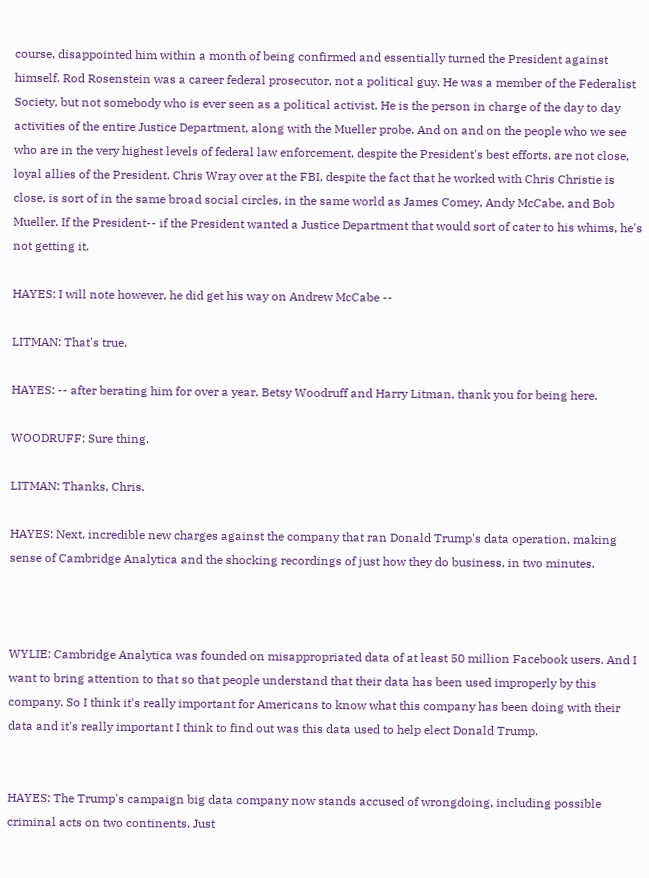course, disappointed him within a month of being confirmed and essentially turned the President against himself. Rod Rosenstein was a career federal prosecutor, not a political guy. He was a member of the Federalist Society, but not somebody who is ever seen as a political activist. He is the person in charge of the day to day activities of the entire Justice Department, along with the Mueller probe. And on and on the people who we see who are in the very highest levels of federal law enforcement, despite the President's best efforts, are not close, loyal allies of the President. Chris Wray over at the FBI, despite the fact that he worked with Chris Christie is close, is sort of in the same broad social circles, in the same world as James Comey, Andy McCabe, and Bob Mueller. If the President-- if the President wanted a Justice Department that would sort of cater to his whims, he's not getting it.

HAYES: I will note however, he did get his way on Andrew McCabe --

LITMAN: That's true.

HAYES: -- after berating him for over a year. Betsy Woodruff and Harry Litman, thank you for being here.

WOODRUFF: Sure thing.

LITMAN: Thanks, Chris.

HAYES: Next, incredible new charges against the company that ran Donald Trump's data operation, making sense of Cambridge Analytica and the shocking recordings of just how they do business, in two minutes.



WYLIE: Cambridge Analytica was founded on misappropriated data of at least 50 million Facebook users. And I want to bring attention to that so that people understand that their data has been used improperly by this company. So I think it's really important for Americans to know what this company has been doing with their data and it's really important I think to find out was this data used to help elect Donald Trump.


HAYES: The Trump's campaign big data company now stands accused of wrongdoing, including possible criminal acts on two continents. Just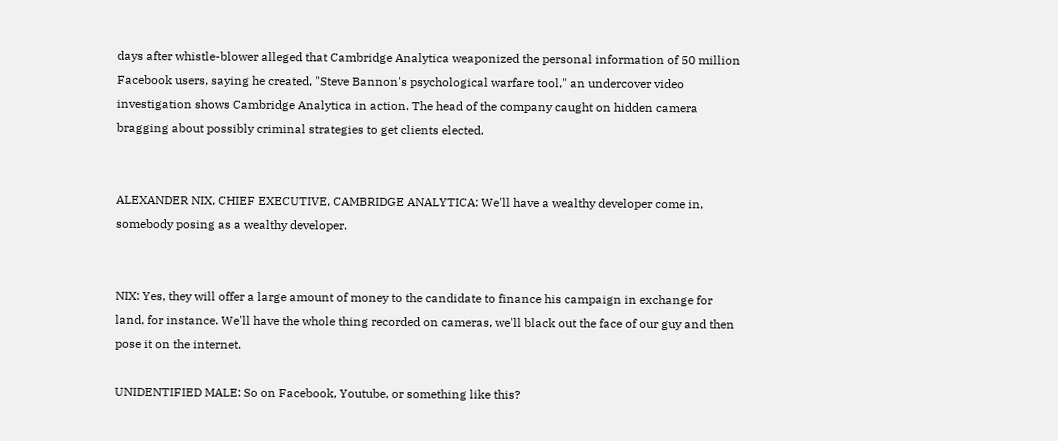days after whistle-blower alleged that Cambridge Analytica weaponized the personal information of 50 million Facebook users, saying he created, "Steve Bannon's psychological warfare tool," an undercover video investigation shows Cambridge Analytica in action. The head of the company caught on hidden camera bragging about possibly criminal strategies to get clients elected.


ALEXANDER NIX, CHIEF EXECUTIVE, CAMBRIDGE ANALYTICA: We'll have a wealthy developer come in, somebody posing as a wealthy developer.


NIX: Yes, they will offer a large amount of money to the candidate to finance his campaign in exchange for land, for instance. We'll have the whole thing recorded on cameras, we'll black out the face of our guy and then pose it on the internet.

UNIDENTIFIED MALE: So on Facebook, Youtube, or something like this?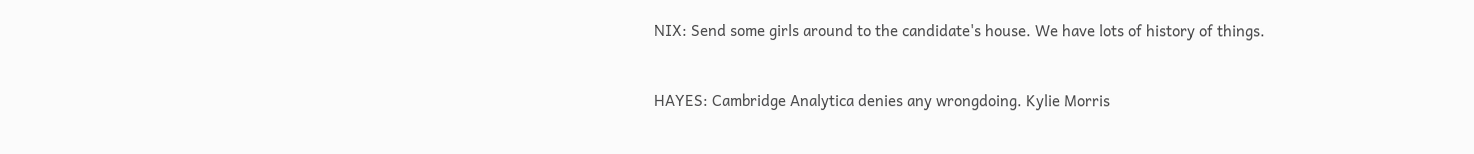NIX: Send some girls around to the candidate's house. We have lots of history of things.


HAYES: Cambridge Analytica denies any wrongdoing. Kylie Morris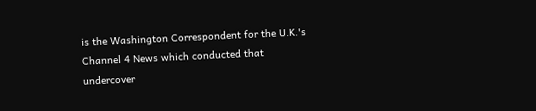is the Washington Correspondent for the U.K.'s Channel 4 News which conducted that undercover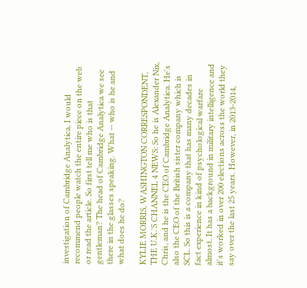investigation of Cambridge Analytica. I would recommend people watch the entire piece on the web or read the article. So first tell me who is that gentleman? The head of Cambridge Analytica we see there in the glasses speaking. What -- who is he and what does he do?

KYLIE MORRIS, WASHINGTON CORRESPONDENT, THE U.K.'S CHANNEL 4 NEWS: So he is Alexander Nix, Chris, and he is the CEO of Cambridge Analytica. He's also the CEO of the British sister company which is SCL. So this is a company that has many decades in fact experience in kind of psychological warfare almost. It has a background in military intelligence and it's worked in over 200 elections across the world they say over the last 25 years. However, in 2013-2014,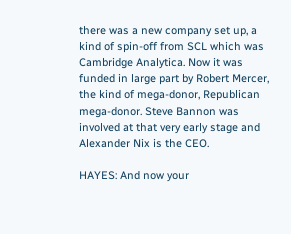there was a new company set up, a kind of spin-off from SCL which was Cambridge Analytica. Now it was funded in large part by Robert Mercer, the kind of mega-donor, Republican mega-donor. Steve Bannon was involved at that very early stage and Alexander Nix is the CEO.

HAYES: And now your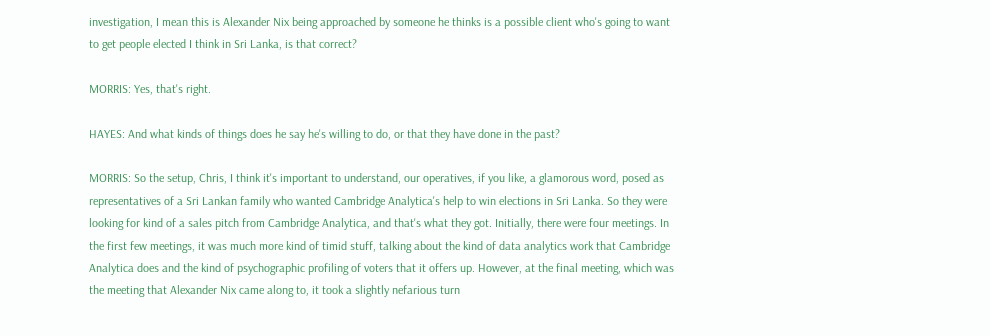investigation, I mean this is Alexander Nix being approached by someone he thinks is a possible client who's going to want to get people elected I think in Sri Lanka, is that correct?

MORRIS: Yes, that's right.

HAYES: And what kinds of things does he say he's willing to do, or that they have done in the past?

MORRIS: So the setup, Chris, I think it's important to understand, our operatives, if you like, a glamorous word, posed as representatives of a Sri Lankan family who wanted Cambridge Analytica's help to win elections in Sri Lanka. So they were looking for kind of a sales pitch from Cambridge Analytica, and that's what they got. Initially, there were four meetings. In the first few meetings, it was much more kind of timid stuff, talking about the kind of data analytics work that Cambridge Analytica does and the kind of psychographic profiling of voters that it offers up. However, at the final meeting, which was the meeting that Alexander Nix came along to, it took a slightly nefarious turn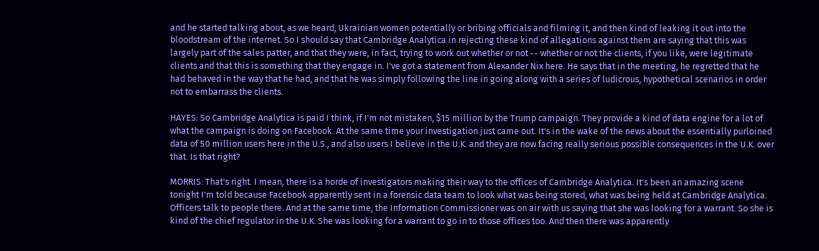and he started talking about, as we heard, Ukrainian women potentially or bribing officials and filming it, and then kind of leaking it out into the bloodstream of the internet. So I should say that Cambridge Analytica in rejecting these kind of allegations against them are saying that this was largely part of the sales patter, and that they were, in fact, trying to work out whether or not -- whether or not the clients, if you like, were legitimate clients and that this is something that they engage in. I've got a statement from Alexander Nix here. He says that in the meeting, he regretted that he had behaved in the way that he had, and that he was simply following the line in going along with a series of ludicrous, hypothetical scenarios in order not to embarrass the clients.

HAYES: So Cambridge Analytica is paid I think, if I'm not mistaken, $15 million by the Trump campaign. They provide a kind of data engine for a lot of what the campaign is doing on Facebook. At the same time your investigation just came out. It's in the wake of the news about the essentially purloined data of 50 million users here in the U.S., and also users I believe in the U.K. and they are now facing really serious possible consequences in the U.K. over that. Is that right?

MORRIS: That's right. I mean, there is a horde of investigators making their way to the offices of Cambridge Analytica. It's been an amazing scene tonight I'm told because Facebook apparently sent in a forensic data team to look what was being stored, what was being held at Cambridge Analytica. Officers talk to people there. And at the same time, the Information Commissioner was on air with us saying that she was looking for a warrant. So she is kind of the chief regulator in the U.K. She was looking for a warrant to go in to those offices too. And then there was apparently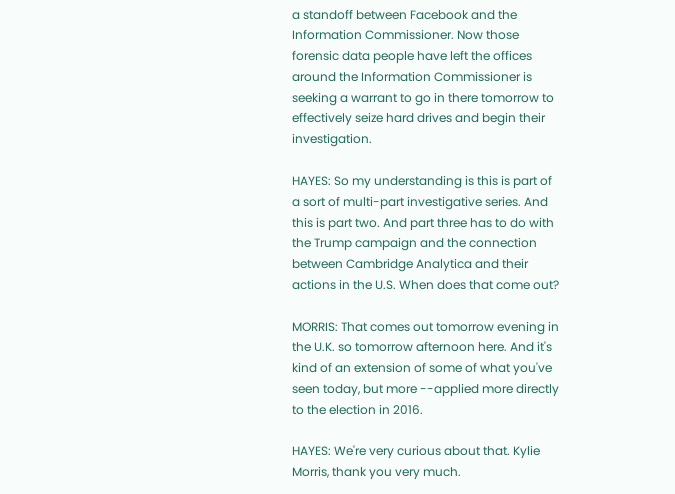a standoff between Facebook and the Information Commissioner. Now those forensic data people have left the offices around the Information Commissioner is seeking a warrant to go in there tomorrow to effectively seize hard drives and begin their investigation.

HAYES: So my understanding is this is part of a sort of multi-part investigative series. And this is part two. And part three has to do with the Trump campaign and the connection between Cambridge Analytica and their actions in the U.S. When does that come out?

MORRIS: That comes out tomorrow evening in the U.K. so tomorrow afternoon here. And it's kind of an extension of some of what you've seen today, but more --applied more directly to the election in 2016.

HAYES: We're very curious about that. Kylie Morris, thank you very much.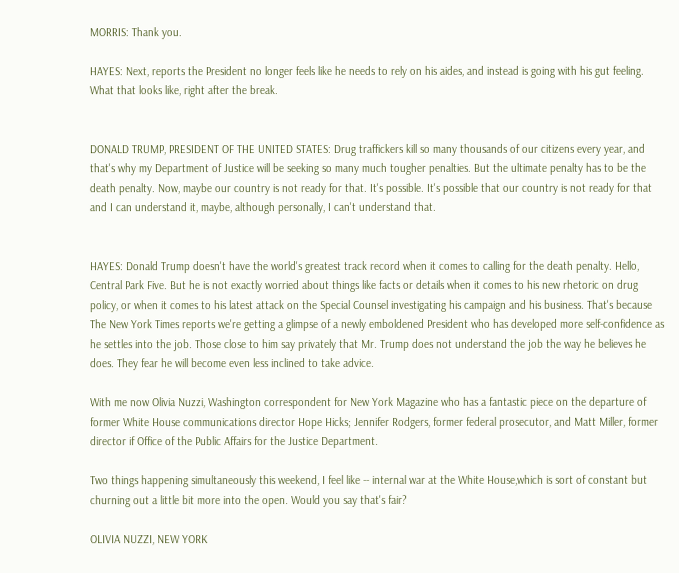MORRIS: Thank you.

HAYES: Next, reports the President no longer feels like he needs to rely on his aides, and instead is going with his gut feeling. What that looks like, right after the break.


DONALD TRUMP, PRESIDENT OF THE UNITED STATES: Drug traffickers kill so many thousands of our citizens every year, and that's why my Department of Justice will be seeking so many much tougher penalties. But the ultimate penalty has to be the death penalty. Now, maybe our country is not ready for that. It's possible. It's possible that our country is not ready for that and I can understand it, maybe, although personally, I can't understand that.


HAYES: Donald Trump doesn't have the world's greatest track record when it comes to calling for the death penalty. Hello, Central Park Five. But he is not exactly worried about things like facts or details when it comes to his new rhetoric on drug policy, or when it comes to his latest attack on the Special Counsel investigating his campaign and his business. That's because The New York Times reports we're getting a glimpse of a newly emboldened President who has developed more self-confidence as he settles into the job. Those close to him say privately that Mr. Trump does not understand the job the way he believes he does. They fear he will become even less inclined to take advice.

With me now Olivia Nuzzi, Washington correspondent for New York Magazine who has a fantastic piece on the departure of former White House communications director Hope Hicks; Jennifer Rodgers, former federal prosecutor, and Matt Miller, former director if Office of the Public Affairs for the Justice Department.

Two things happening simultaneously this weekend, I feel like -- internal war at the White House,which is sort of constant but churning out a little bit more into the open. Would you say that's fair?

OLIVIA NUZZI, NEW YORK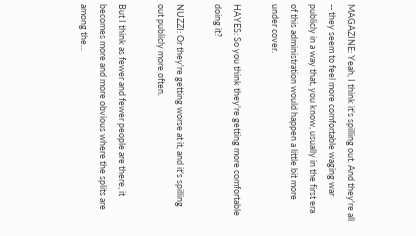MAGAZINE: Yeah, I think it's spilling out. And they're all -- they seem to feel more comfortable waging war publicly in a way that, you know, usually in the first era of this administration would happen a little bit more under cover.

HAYES: So you think they're getting more comfortable doing it?

NUZZI: Or they're getting worse at it, and it's spilling out publicly more often.

But I think as fewer and fewer people are there, it becomes more and more obvious where the splits are among the...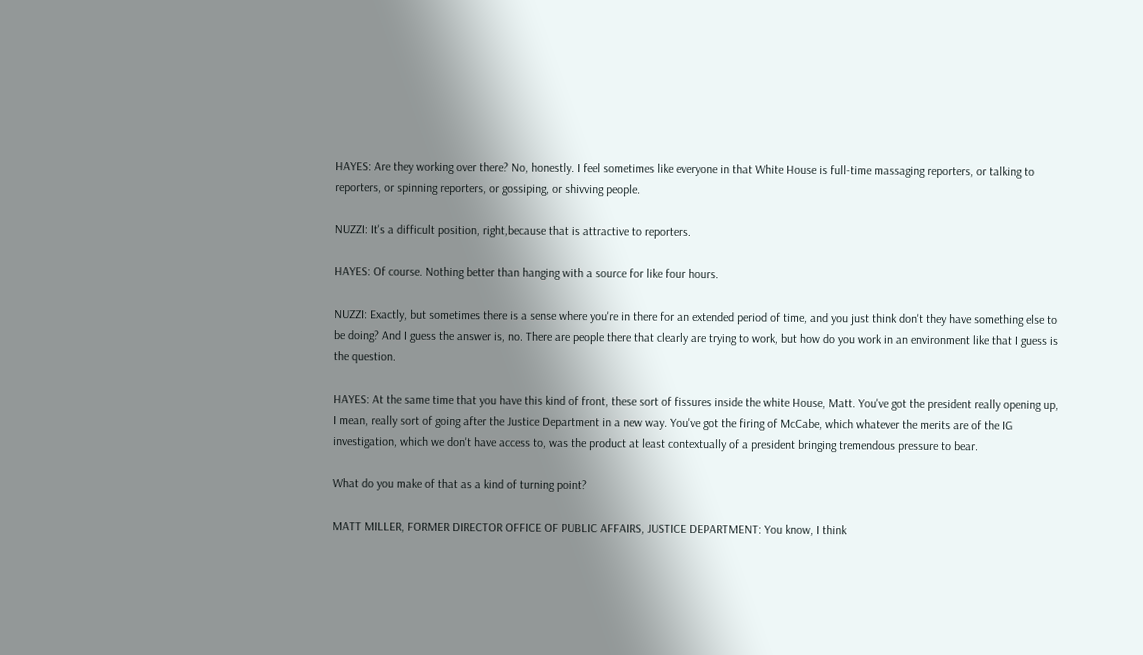HAYES: Are they working over there? No, honestly. I feel sometimes like everyone in that White House is full-time massaging reporters, or talking to reporters, or spinning reporters, or gossiping, or shivving people.

NUZZI: It's a difficult position, right,because that is attractive to reporters.

HAYES: Of course. Nothing better than hanging with a source for like four hours.

NUZZI: Exactly, but sometimes there is a sense where you're in there for an extended period of time, and you just think don't they have something else to be doing? And I guess the answer is, no. There are people there that clearly are trying to work, but how do you work in an environment like that I guess is the question.

HAYES: At the same time that you have this kind of front, these sort of fissures inside the white House, Matt. You've got the president really opening up, I mean, really sort of going after the Justice Department in a new way. You've got the firing of McCabe, which whatever the merits are of the IG investigation, which we don't have access to, was the product at least contextually of a president bringing tremendous pressure to bear.

What do you make of that as a kind of turning point?

MATT MILLER, FORMER DIRECTOR OFFICE OF PUBLIC AFFAIRS, JUSTICE DEPARTMENT: You know, I think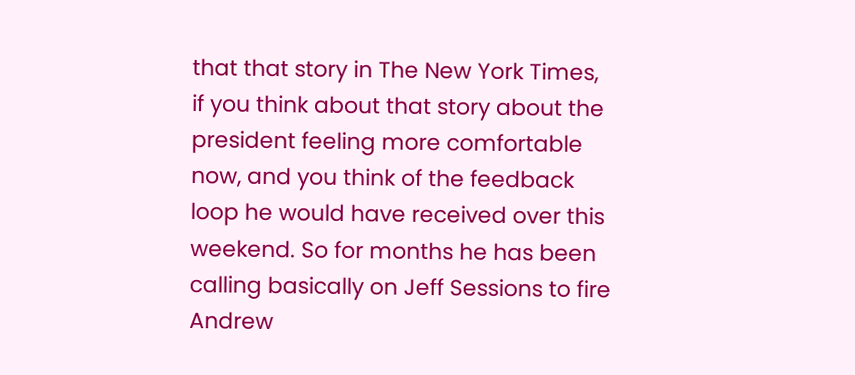that that story in The New York Times, if you think about that story about the president feeling more comfortable now, and you think of the feedback loop he would have received over this weekend. So for months he has been calling basically on Jeff Sessions to fire Andrew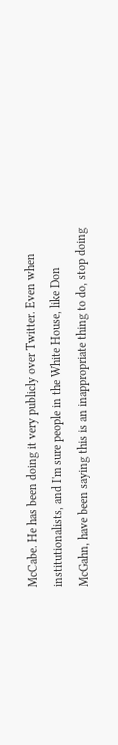McCabe. He has been doing it very publicly over Twitter. Even when institutionalists, and I'm sure people in the White House, like Don McGahn, have been saying this is an inappropriate thing to do, stop doing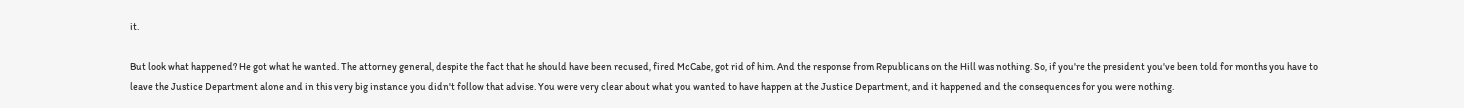it.

But look what happened? He got what he wanted. The attorney general, despite the fact that he should have been recused, fired McCabe, got rid of him. And the response from Republicans on the Hill was nothing. So, if you're the president you've been told for months you have to leave the Justice Department alone and in this very big instance you didn't follow that advise. You were very clear about what you wanted to have happen at the Justice Department, and it happened and the consequences for you were nothing.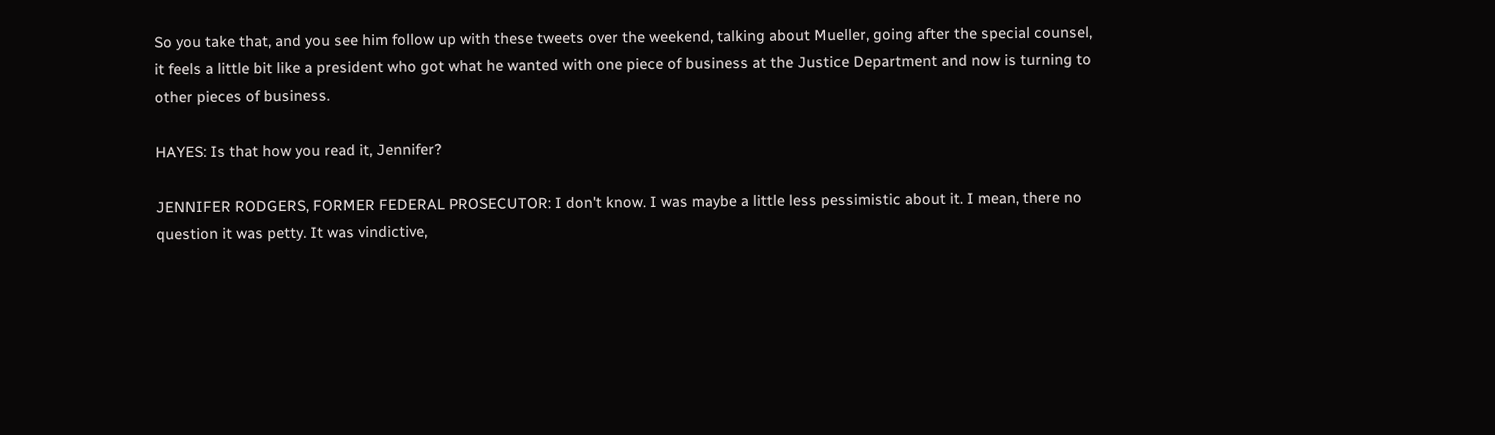So you take that, and you see him follow up with these tweets over the weekend, talking about Mueller, going after the special counsel, it feels a little bit like a president who got what he wanted with one piece of business at the Justice Department and now is turning to other pieces of business.

HAYES: Is that how you read it, Jennifer?

JENNIFER RODGERS, FORMER FEDERAL PROSECUTOR: I don't know. I was maybe a little less pessimistic about it. I mean, there no question it was petty. It was vindictive,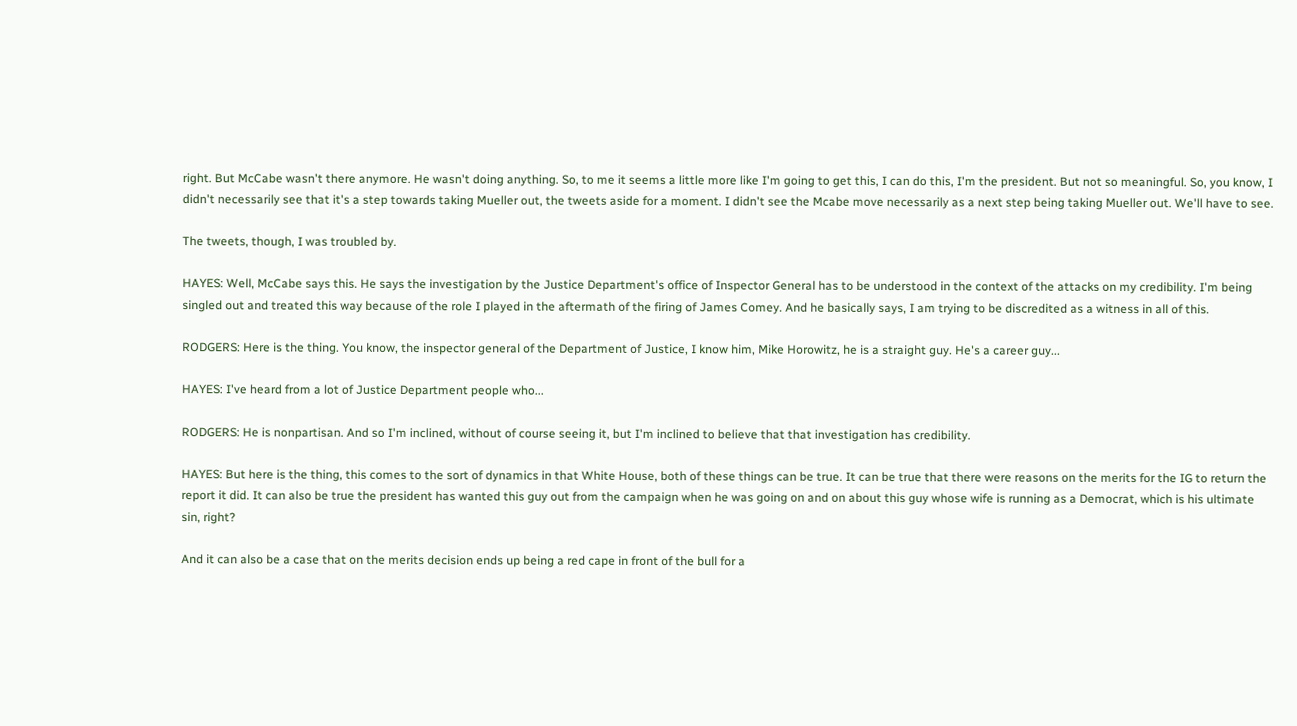right. But McCabe wasn't there anymore. He wasn't doing anything. So, to me it seems a little more like I'm going to get this, I can do this, I'm the president. But not so meaningful. So, you know, I didn't necessarily see that it's a step towards taking Mueller out, the tweets aside for a moment. I didn't see the Mcabe move necessarily as a next step being taking Mueller out. We'll have to see.

The tweets, though, I was troubled by.

HAYES: Well, McCabe says this. He says the investigation by the Justice Department's office of Inspector General has to be understood in the context of the attacks on my credibility. I'm being singled out and treated this way because of the role I played in the aftermath of the firing of James Comey. And he basically says, I am trying to be discredited as a witness in all of this.

RODGERS: Here is the thing. You know, the inspector general of the Department of Justice, I know him, Mike Horowitz, he is a straight guy. He's a career guy...

HAYES: I've heard from a lot of Justice Department people who...

RODGERS: He is nonpartisan. And so I'm inclined, without of course seeing it, but I'm inclined to believe that that investigation has credibility.

HAYES: But here is the thing, this comes to the sort of dynamics in that White House, both of these things can be true. It can be true that there were reasons on the merits for the IG to return the report it did. It can also be true the president has wanted this guy out from the campaign when he was going on and on about this guy whose wife is running as a Democrat, which is his ultimate sin, right?

And it can also be a case that on the merits decision ends up being a red cape in front of the bull for a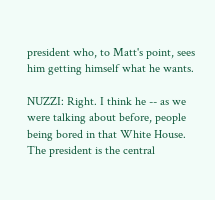president who, to Matt's point, sees him getting himself what he wants.

NUZZI: Right. I think he -- as we were talking about before, people being bored in that White House. The president is the central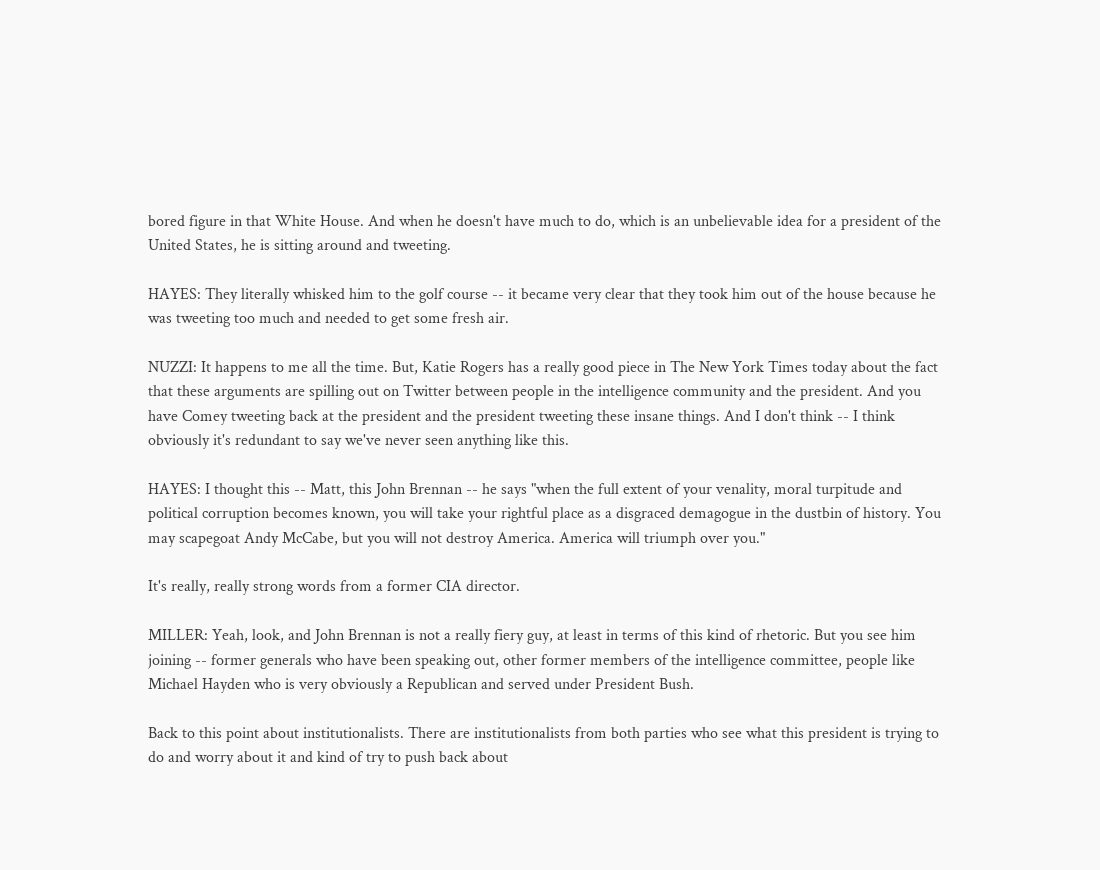bored figure in that White House. And when he doesn't have much to do, which is an unbelievable idea for a president of the United States, he is sitting around and tweeting.

HAYES: They literally whisked him to the golf course -- it became very clear that they took him out of the house because he was tweeting too much and needed to get some fresh air.

NUZZI: It happens to me all the time. But, Katie Rogers has a really good piece in The New York Times today about the fact that these arguments are spilling out on Twitter between people in the intelligence community and the president. And you have Comey tweeting back at the president and the president tweeting these insane things. And I don't think -- I think obviously it's redundant to say we've never seen anything like this.

HAYES: I thought this -- Matt, this John Brennan -- he says "when the full extent of your venality, moral turpitude and political corruption becomes known, you will take your rightful place as a disgraced demagogue in the dustbin of history. You may scapegoat Andy McCabe, but you will not destroy America. America will triumph over you."

It's really, really strong words from a former CIA director.

MILLER: Yeah, look, and John Brennan is not a really fiery guy, at least in terms of this kind of rhetoric. But you see him joining -- former generals who have been speaking out, other former members of the intelligence committee, people like Michael Hayden who is very obviously a Republican and served under President Bush.

Back to this point about institutionalists. There are institutionalists from both parties who see what this president is trying to do and worry about it and kind of try to push back about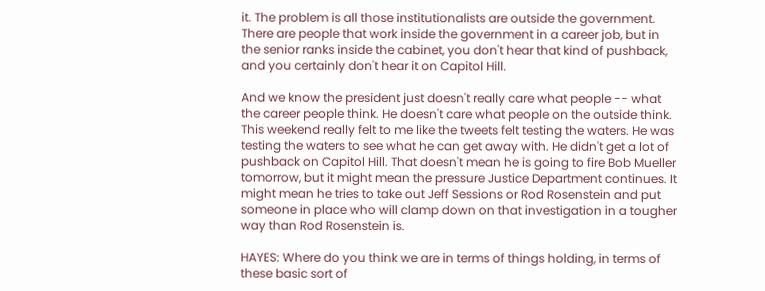it. The problem is all those institutionalists are outside the government. There are people that work inside the government in a career job, but in the senior ranks inside the cabinet, you don't hear that kind of pushback, and you certainly don't hear it on Capitol Hill.

And we know the president just doesn't really care what people -- what the career people think. He doesn't care what people on the outside think. This weekend really felt to me like the tweets felt testing the waters. He was testing the waters to see what he can get away with. He didn't get a lot of pushback on Capitol Hill. That doesn't mean he is going to fire Bob Mueller tomorrow, but it might mean the pressure Justice Department continues. It might mean he tries to take out Jeff Sessions or Rod Rosenstein and put someone in place who will clamp down on that investigation in a tougher way than Rod Rosenstein is.

HAYES: Where do you think we are in terms of things holding, in terms of these basic sort of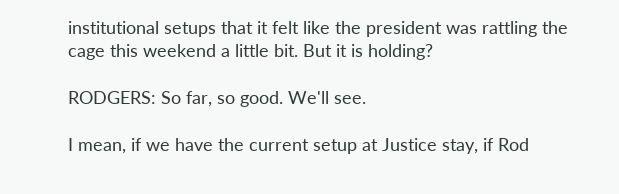institutional setups that it felt like the president was rattling the cage this weekend a little bit. But it is holding?

RODGERS: So far, so good. We'll see.

I mean, if we have the current setup at Justice stay, if Rod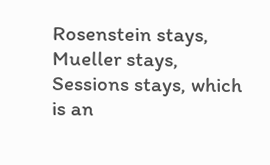Rosenstein stays, Mueller stays, Sessions stays, which is an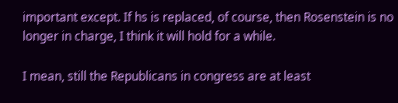important except. If hs is replaced, of course, then Rosenstein is no longer in charge, I think it will hold for a while.

I mean, still the Republicans in congress are at least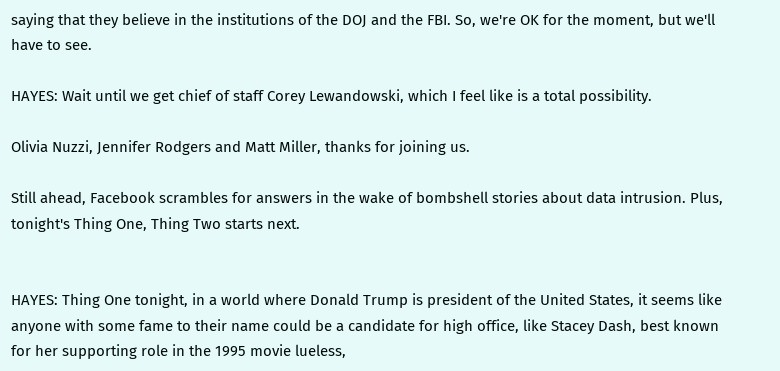saying that they believe in the institutions of the DOJ and the FBI. So, we're OK for the moment, but we'll have to see.

HAYES: Wait until we get chief of staff Corey Lewandowski, which I feel like is a total possibility.

Olivia Nuzzi, Jennifer Rodgers and Matt Miller, thanks for joining us.

Still ahead, Facebook scrambles for answers in the wake of bombshell stories about data intrusion. Plus, tonight's Thing One, Thing Two starts next.


HAYES: Thing One tonight, in a world where Donald Trump is president of the United States, it seems like anyone with some fame to their name could be a candidate for high office, like Stacey Dash, best known for her supporting role in the 1995 movie lueless,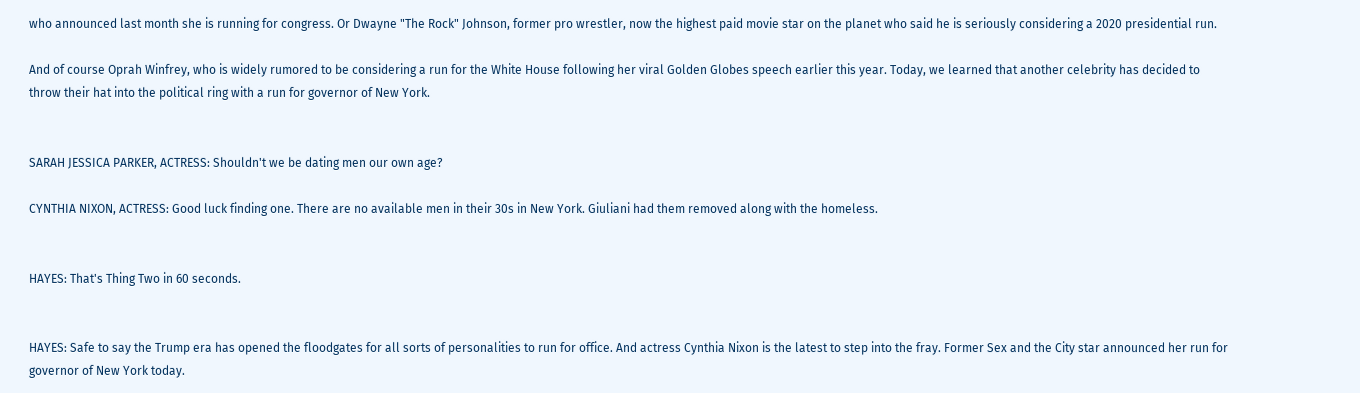who announced last month she is running for congress. Or Dwayne "The Rock" Johnson, former pro wrestler, now the highest paid movie star on the planet who said he is seriously considering a 2020 presidential run.

And of course Oprah Winfrey, who is widely rumored to be considering a run for the White House following her viral Golden Globes speech earlier this year. Today, we learned that another celebrity has decided to throw their hat into the political ring with a run for governor of New York.


SARAH JESSICA PARKER, ACTRESS: Shouldn't we be dating men our own age?

CYNTHIA NIXON, ACTRESS: Good luck finding one. There are no available men in their 30s in New York. Giuliani had them removed along with the homeless.


HAYES: That's Thing Two in 60 seconds.


HAYES: Safe to say the Trump era has opened the floodgates for all sorts of personalities to run for office. And actress Cynthia Nixon is the latest to step into the fray. Former Sex and the City star announced her run for governor of New York today.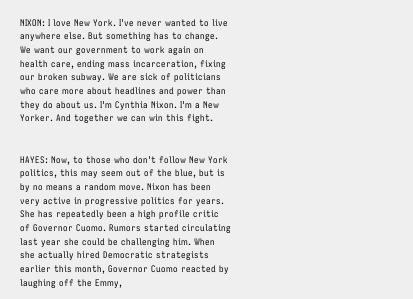NIXON: I love New York. I've never wanted to live anywhere else. But something has to change. We want our government to work again on health care, ending mass incarceration, fixing our broken subway. We are sick of politicians who care more about headlines and power than they do about us. I'm Cynthia Nixon. I'm a New Yorker. And together we can win this fight.


HAYES: Now, to those who don't follow New York politics, this may seem out of the blue, but is by no means a random move. Nixon has been very active in progressive politics for years. She has repeatedly been a high profile critic of Governor Cuomo. Rumors started circulating last year she could be challenging him. When she actually hired Democratic strategists earlier this month, Governor Cuomo reacted by laughing off the Emmy,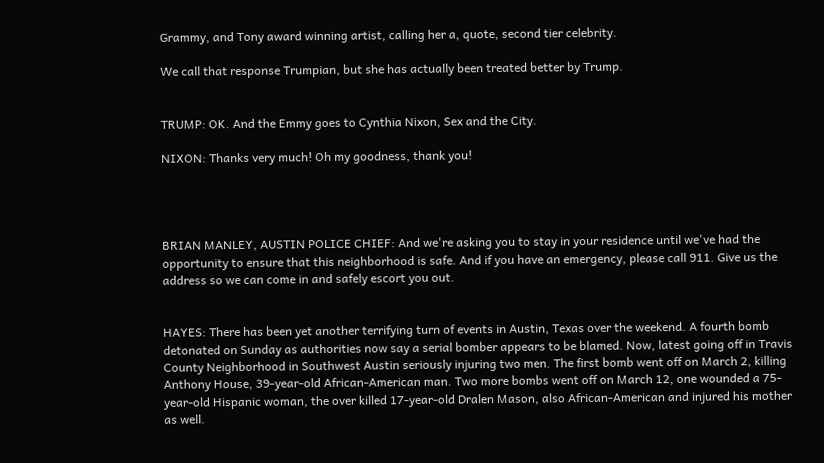Grammy, and Tony award winning artist, calling her a, quote, second tier celebrity.

We call that response Trumpian, but she has actually been treated better by Trump.


TRUMP: OK. And the Emmy goes to Cynthia Nixon, Sex and the City.

NIXON: Thanks very much! Oh my goodness, thank you!




BRIAN MANLEY, AUSTIN POLICE CHIEF: And we're asking you to stay in your residence until we've had the opportunity to ensure that this neighborhood is safe. And if you have an emergency, please call 911. Give us the address so we can come in and safely escort you out.


HAYES: There has been yet another terrifying turn of events in Austin, Texas over the weekend. A fourth bomb detonated on Sunday as authorities now say a serial bomber appears to be blamed. Now, latest going off in Travis County Neighborhood in Southwest Austin seriously injuring two men. The first bomb went off on March 2, killing Anthony House, 39-year-old African-American man. Two more bombs went off on March 12, one wounded a 75-year-old Hispanic woman, the over killed 17-year-old Dralen Mason, also African-American and injured his mother as well.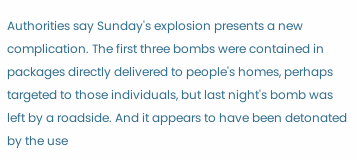Authorities say Sunday's explosion presents a new complication. The first three bombs were contained in packages directly delivered to people's homes, perhaps targeted to those individuals, but last night's bomb was left by a roadside. And it appears to have been detonated by the use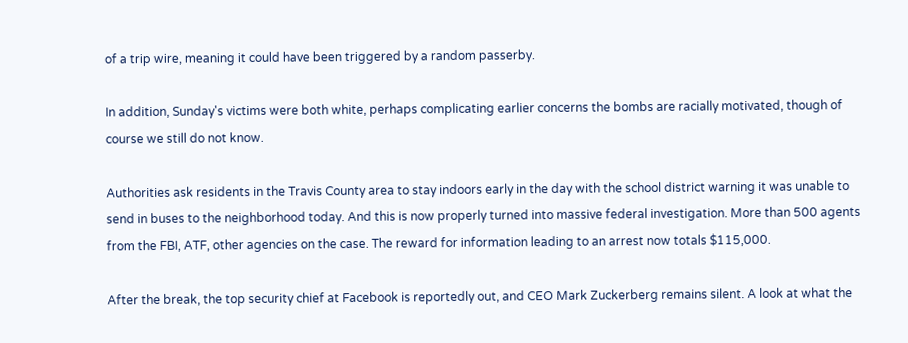of a trip wire, meaning it could have been triggered by a random passerby.

In addition, Sunday's victims were both white, perhaps complicating earlier concerns the bombs are racially motivated, though of course we still do not know.

Authorities ask residents in the Travis County area to stay indoors early in the day with the school district warning it was unable to send in buses to the neighborhood today. And this is now properly turned into massive federal investigation. More than 500 agents from the FBI, ATF, other agencies on the case. The reward for information leading to an arrest now totals $115,000.

After the break, the top security chief at Facebook is reportedly out, and CEO Mark Zuckerberg remains silent. A look at what the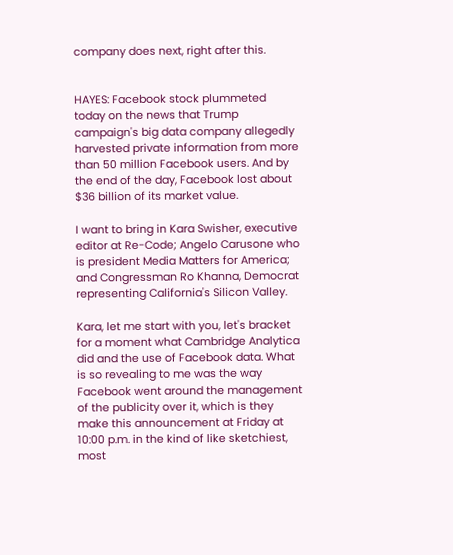company does next, right after this.


HAYES: Facebook stock plummeted today on the news that Trump campaign's big data company allegedly harvested private information from more than 50 million Facebook users. And by the end of the day, Facebook lost about $36 billion of its market value.

I want to bring in Kara Swisher, executive editor at Re-Code; Angelo Carusone who is president Media Matters for America; and Congressman Ro Khanna, Democrat representing California's Silicon Valley.

Kara, let me start with you, let's bracket for a moment what Cambridge Analytica did and the use of Facebook data. What is so revealing to me was the way Facebook went around the management of the publicity over it, which is they make this announcement at Friday at 10:00 p.m. in the kind of like sketchiest, most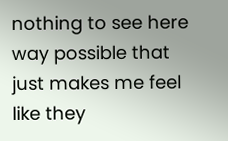nothing to see here way possible that just makes me feel like they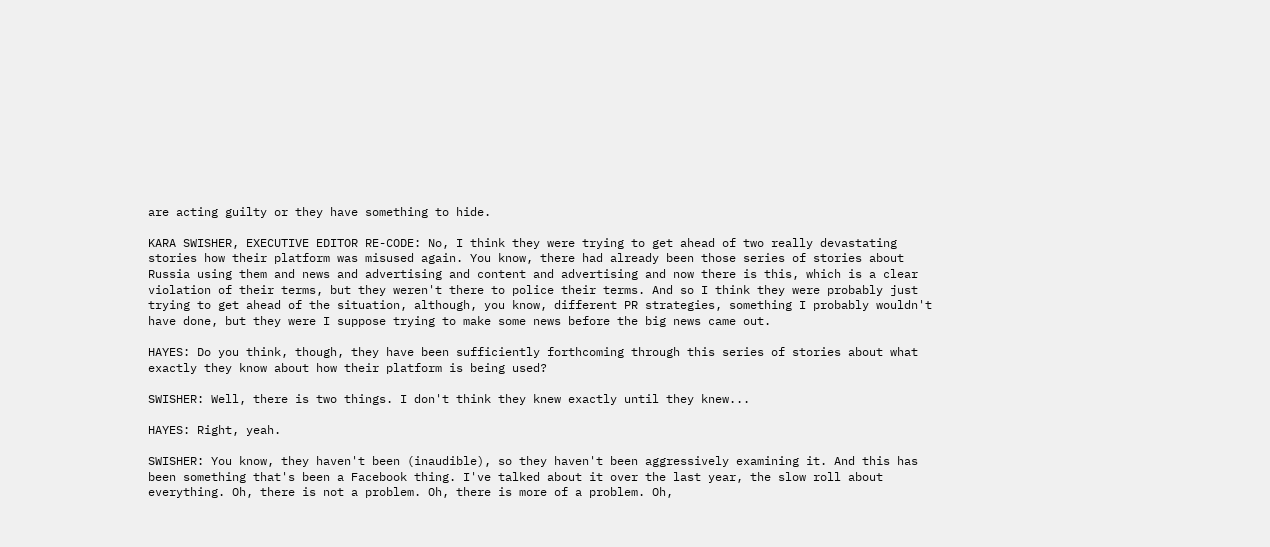are acting guilty or they have something to hide.

KARA SWISHER, EXECUTIVE EDITOR RE-CODE: No, I think they were trying to get ahead of two really devastating stories how their platform was misused again. You know, there had already been those series of stories about Russia using them and news and advertising and content and advertising and now there is this, which is a clear violation of their terms, but they weren't there to police their terms. And so I think they were probably just trying to get ahead of the situation, although, you know, different PR strategies, something I probably wouldn't have done, but they were I suppose trying to make some news before the big news came out.

HAYES: Do you think, though, they have been sufficiently forthcoming through this series of stories about what exactly they know about how their platform is being used?

SWISHER: Well, there is two things. I don't think they knew exactly until they knew...

HAYES: Right, yeah.

SWISHER: You know, they haven't been (inaudible), so they haven't been aggressively examining it. And this has been something that's been a Facebook thing. I've talked about it over the last year, the slow roll about everything. Oh, there is not a problem. Oh, there is more of a problem. Oh,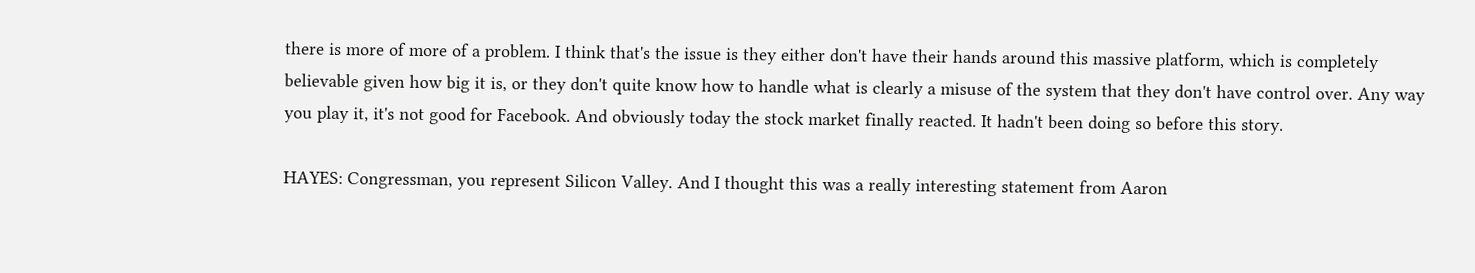there is more of more of a problem. I think that's the issue is they either don't have their hands around this massive platform, which is completely believable given how big it is, or they don't quite know how to handle what is clearly a misuse of the system that they don't have control over. Any way you play it, it's not good for Facebook. And obviously today the stock market finally reacted. It hadn't been doing so before this story.

HAYES: Congressman, you represent Silicon Valley. And I thought this was a really interesting statement from Aaron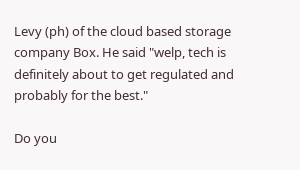Levy (ph) of the cloud based storage company Box. He said "welp, tech is definitely about to get regulated and probably for the best."

Do you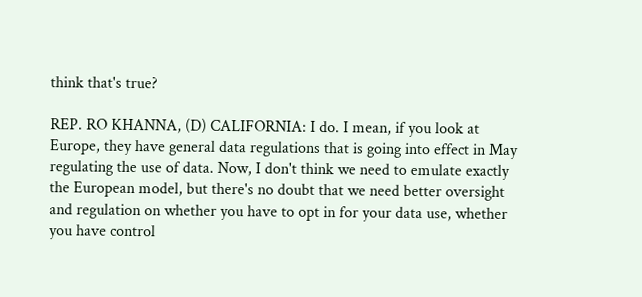think that's true?

REP. RO KHANNA, (D) CALIFORNIA: I do. I mean, if you look at Europe, they have general data regulations that is going into effect in May regulating the use of data. Now, I don't think we need to emulate exactly the European model, but there's no doubt that we need better oversight and regulation on whether you have to opt in for your data use, whether you have control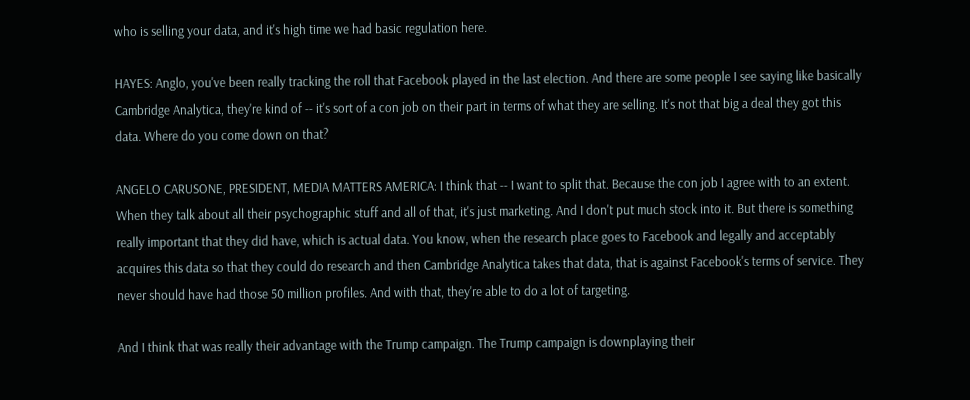who is selling your data, and it's high time we had basic regulation here.

HAYES: Anglo, you've been really tracking the roll that Facebook played in the last election. And there are some people I see saying like basically Cambridge Analytica, they're kind of -- it's sort of a con job on their part in terms of what they are selling. It's not that big a deal they got this data. Where do you come down on that?

ANGELO CARUSONE, PRESIDENT, MEDIA MATTERS AMERICA: I think that -- I want to split that. Because the con job I agree with to an extent. When they talk about all their psychographic stuff and all of that, it's just marketing. And I don't put much stock into it. But there is something really important that they did have, which is actual data. You know, when the research place goes to Facebook and legally and acceptably acquires this data so that they could do research and then Cambridge Analytica takes that data, that is against Facebook's terms of service. They never should have had those 50 million profiles. And with that, they're able to do a lot of targeting.

And I think that was really their advantage with the Trump campaign. The Trump campaign is downplaying their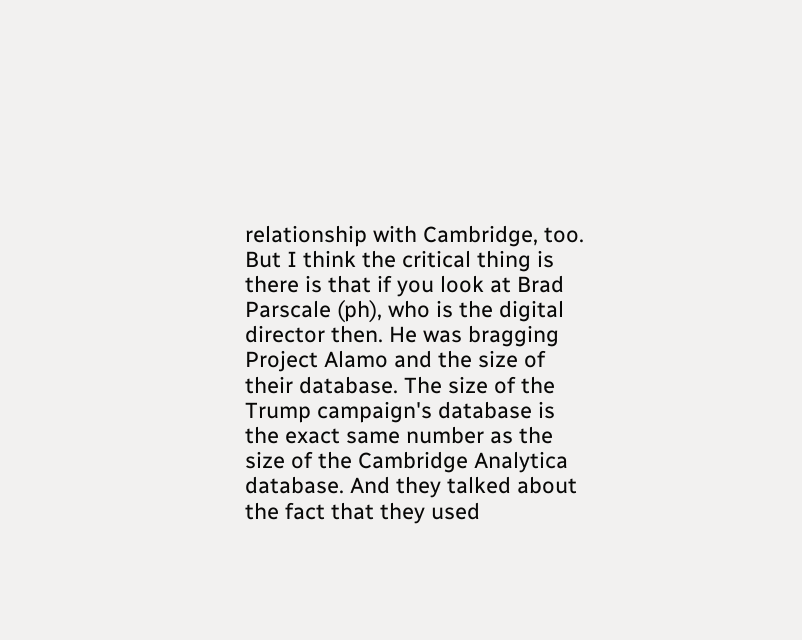relationship with Cambridge, too. But I think the critical thing is there is that if you look at Brad Parscale (ph), who is the digital director then. He was bragging Project Alamo and the size of their database. The size of the Trump campaign's database is the exact same number as the size of the Cambridge Analytica database. And they talked about the fact that they used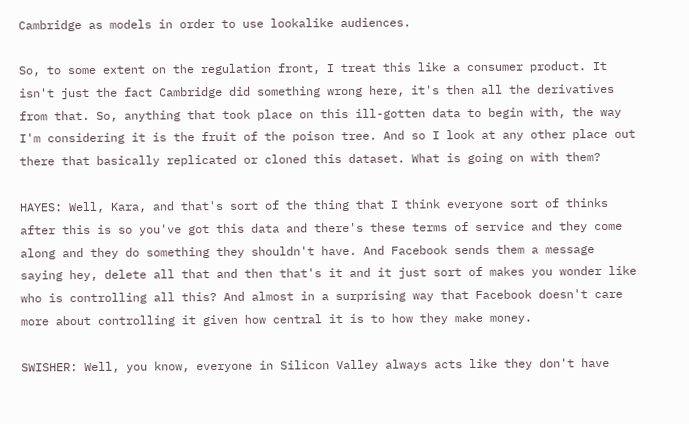Cambridge as models in order to use lookalike audiences.

So, to some extent on the regulation front, I treat this like a consumer product. It isn't just the fact Cambridge did something wrong here, it's then all the derivatives from that. So, anything that took place on this ill-gotten data to begin with, the way I'm considering it is the fruit of the poison tree. And so I look at any other place out there that basically replicated or cloned this dataset. What is going on with them?

HAYES: Well, Kara, and that's sort of the thing that I think everyone sort of thinks after this is so you've got this data and there's these terms of service and they come along and they do something they shouldn't have. And Facebook sends them a message saying hey, delete all that and then that's it and it just sort of makes you wonder like who is controlling all this? And almost in a surprising way that Facebook doesn't care more about controlling it given how central it is to how they make money.

SWISHER: Well, you know, everyone in Silicon Valley always acts like they don't have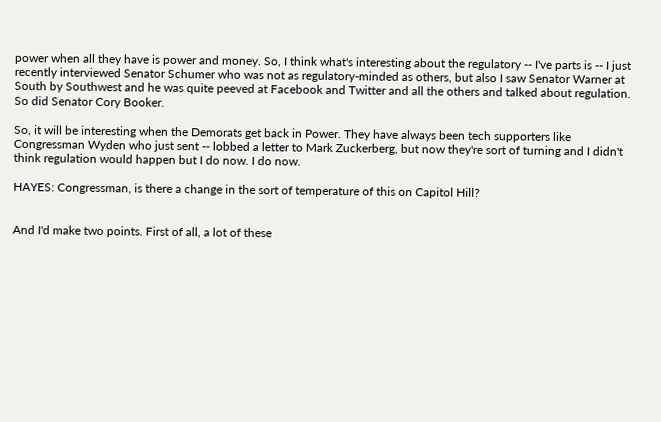power when all they have is power and money. So, I think what's interesting about the regulatory -- I've parts is -- I just recently interviewed Senator Schumer who was not as regulatory-minded as others, but also I saw Senator Warner at South by Southwest and he was quite peeved at Facebook and Twitter and all the others and talked about regulation. So did Senator Cory Booker.

So, it will be interesting when the Demorats get back in Power. They have always been tech supporters like Congressman Wyden who just sent -- lobbed a letter to Mark Zuckerberg, but now they're sort of turning and I didn't think regulation would happen but I do now. I do now.

HAYES: Congressman, is there a change in the sort of temperature of this on Capitol Hill?


And I'd make two points. First of all, a lot of these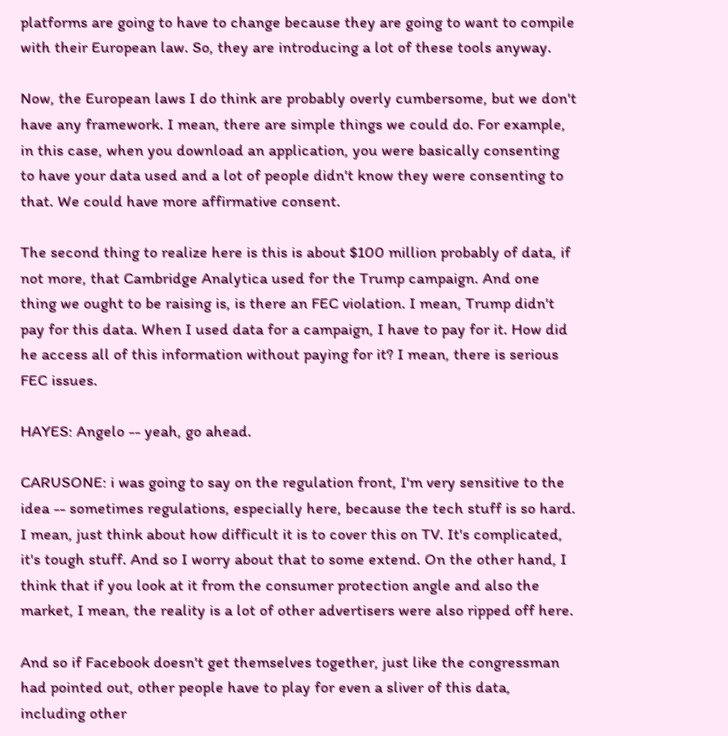platforms are going to have to change because they are going to want to compile with their European law. So, they are introducing a lot of these tools anyway.

Now, the European laws I do think are probably overly cumbersome, but we don't have any framework. I mean, there are simple things we could do. For example, in this case, when you download an application, you were basically consenting to have your data used and a lot of people didn't know they were consenting to that. We could have more affirmative consent.

The second thing to realize here is this is about $100 million probably of data, if not more, that Cambridge Analytica used for the Trump campaign. And one thing we ought to be raising is, is there an FEC violation. I mean, Trump didn't pay for this data. When I used data for a campaign, I have to pay for it. How did he access all of this information without paying for it? I mean, there is serious FEC issues.

HAYES: Angelo -- yeah, go ahead.

CARUSONE: i was going to say on the regulation front, I'm very sensitive to the idea -- sometimes regulations, especially here, because the tech stuff is so hard. I mean, just think about how difficult it is to cover this on TV. It's complicated, it's tough stuff. And so I worry about that to some extend. On the other hand, I think that if you look at it from the consumer protection angle and also the market, I mean, the reality is a lot of other advertisers were also ripped off here.

And so if Facebook doesn't get themselves together, just like the congressman had pointed out, other people have to play for even a sliver of this data, including other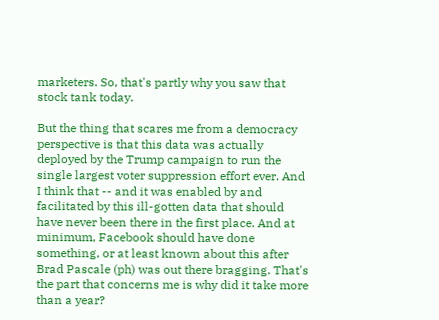marketers. So, that's partly why you saw that stock tank today.

But the thing that scares me from a democracy perspective is that this data was actually deployed by the Trump campaign to run the single largest voter suppression effort ever. And I think that -- and it was enabled by and facilitated by this ill-gotten data that should have never been there in the first place. And at minimum, Facebook should have done something, or at least known about this after Brad Pascale (ph) was out there bragging. That's the part that concerns me is why did it take more than a year?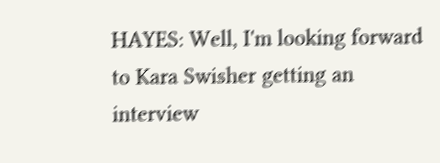HAYES: Well, I'm looking forward to Kara Swisher getting an interview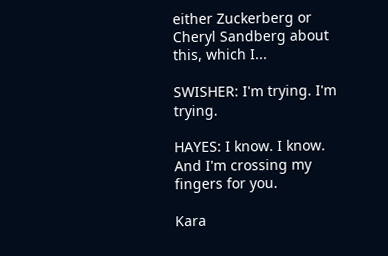either Zuckerberg or Cheryl Sandberg about this, which I...

SWISHER: I'm trying. I'm trying.

HAYES: I know. I know. And I'm crossing my fingers for you.

Kara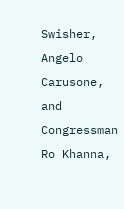Swisher, Angelo Carusone, and Congressman Ro Khanna,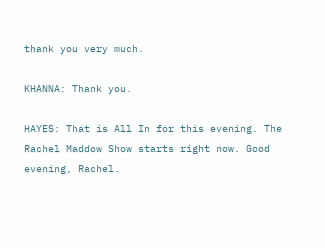thank you very much.

KHANNA: Thank you.

HAYES: That is All In for this evening. The Rachel Maddow Show starts right now. Good evening, Rachel.